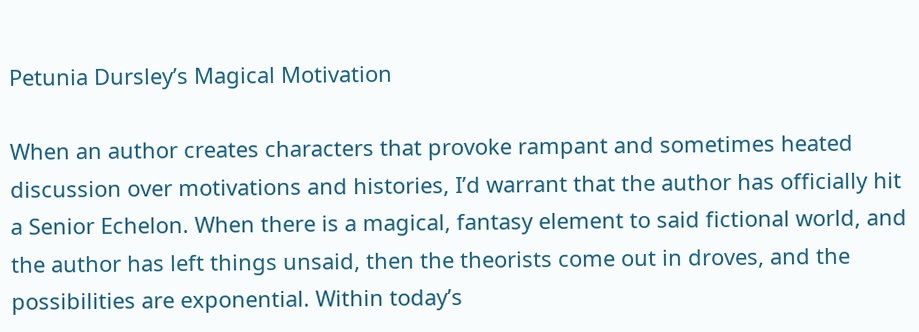Petunia Dursley’s Magical Motivation

When an author creates characters that provoke rampant and sometimes heated discussion over motivations and histories, I’d warrant that the author has officially hit a Senior Echelon. When there is a magical, fantasy element to said fictional world, and the author has left things unsaid, then the theorists come out in droves, and the possibilities are exponential. Within today’s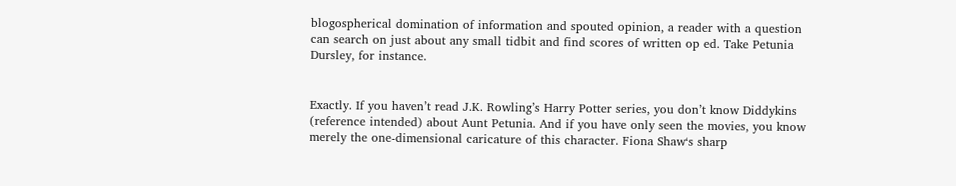blogospherical domination of information and spouted opinion, a reader with a question can search on just about any small tidbit and find scores of written op ed. Take Petunia Dursley, for instance.


Exactly. If you haven’t read J.K. Rowling’s Harry Potter series, you don’t know Diddykins (reference intended) about Aunt Petunia. And if you have only seen the movies, you know merely the one-dimensional caricature of this character. Fiona Shaw‘s sharp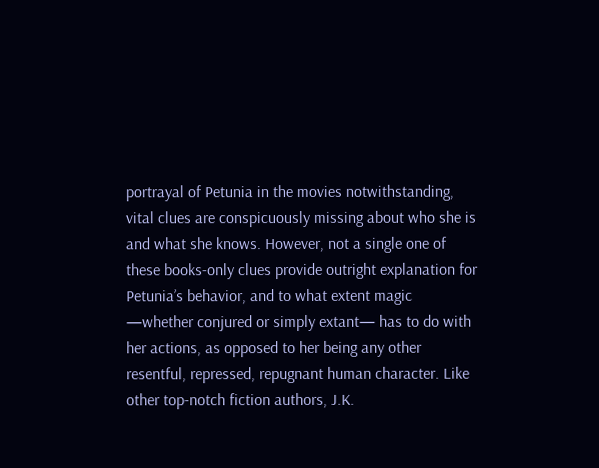portrayal of Petunia in the movies notwithstanding, vital clues are conspicuously missing about who she is and what she knows. However, not a single one of these books-only clues provide outright explanation for Petunia’s behavior, and to what extent magic —whether conjured or simply extant— has to do with her actions, as opposed to her being any other resentful, repressed, repugnant human character. Like other top-notch fiction authors, J.K.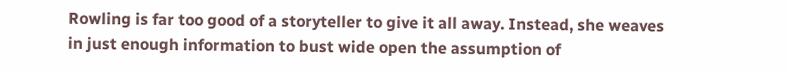Rowling is far too good of a storyteller to give it all away. Instead, she weaves in just enough information to bust wide open the assumption of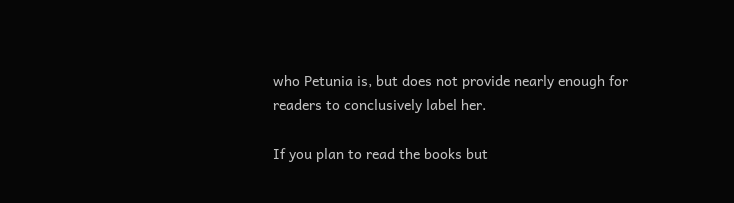who Petunia is, but does not provide nearly enough for readers to conclusively label her.

If you plan to read the books but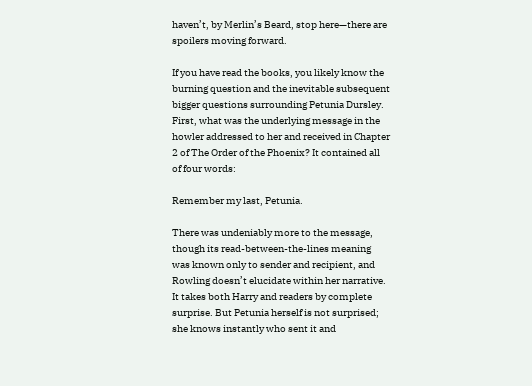haven’t, by Merlin’s Beard, stop here—there are spoilers moving forward.

If you have read the books, you likely know the burning question and the inevitable subsequent bigger questions surrounding Petunia Dursley. First, what was the underlying message in the howler addressed to her and received in Chapter 2 of The Order of the Phoenix? It contained all of four words:

Remember my last, Petunia.

There was undeniably more to the message, though its read-between-the-lines meaning was known only to sender and recipient, and Rowling doesn’t elucidate within her narrative. It takes both Harry and readers by complete surprise. But Petunia herself is not surprised; she knows instantly who sent it and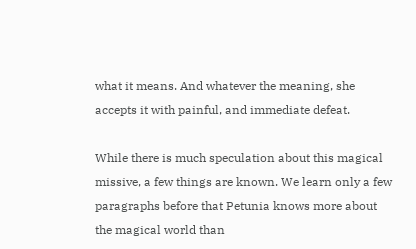what it means. And whatever the meaning, she accepts it with painful, and immediate defeat.

While there is much speculation about this magical missive, a few things are known. We learn only a few paragraphs before that Petunia knows more about the magical world than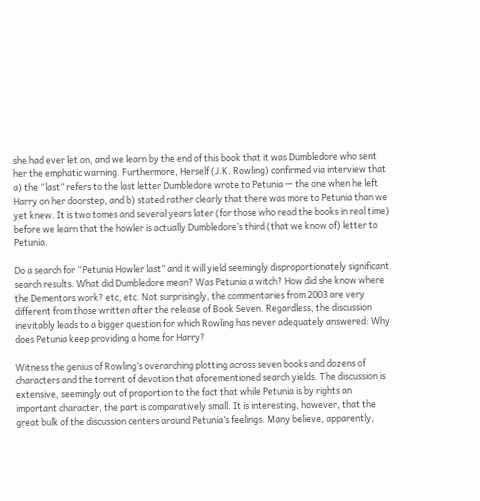she had ever let on, and we learn by the end of this book that it was Dumbledore who sent her the emphatic warning. Furthermore, Herself (J.K. Rowling) confirmed via interview that a) the “last” refers to the last letter Dumbledore wrote to Petunia — the one when he left Harry on her doorstep, and b) stated rather clearly that there was more to Petunia than we yet knew. It is two tomes and several years later (for those who read the books in real time) before we learn that the howler is actually Dumbledore’s third (that we know of) letter to Petunia.

Do a search for “Petunia Howler last” and it will yield seemingly disproportionately significant search results. What did Dumbledore mean? Was Petunia a witch? How did she know where the Dementors work? etc, etc. Not surprisingly, the commentaries from 2003 are very different from those written after the release of Book Seven. Regardless, the discussion inevitably leads to a bigger question for which Rowling has never adequately answered: Why does Petunia keep providing a home for Harry?

Witness the genius of Rowling’s overarching plotting across seven books and dozens of characters and the torrent of devotion that aforementioned search yields. The discussion is extensive, seemingly out of proportion to the fact that while Petunia is by rights an important character, the part is comparatively small. It is interesting, however, that the great bulk of the discussion centers around Petunia’s feelings. Many believe, apparently,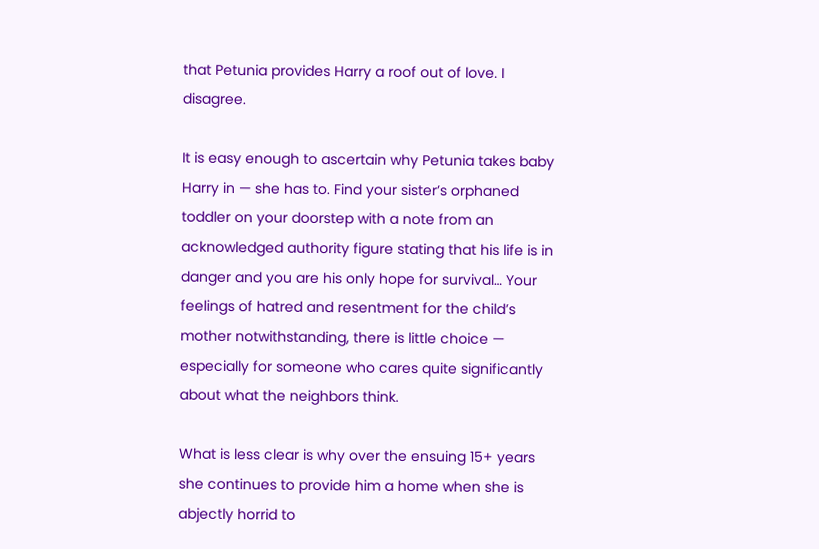that Petunia provides Harry a roof out of love. I disagree.

It is easy enough to ascertain why Petunia takes baby Harry in — she has to. Find your sister’s orphaned toddler on your doorstep with a note from an acknowledged authority figure stating that his life is in danger and you are his only hope for survival… Your feelings of hatred and resentment for the child’s mother notwithstanding, there is little choice — especially for someone who cares quite significantly about what the neighbors think.

What is less clear is why over the ensuing 15+ years she continues to provide him a home when she is abjectly horrid to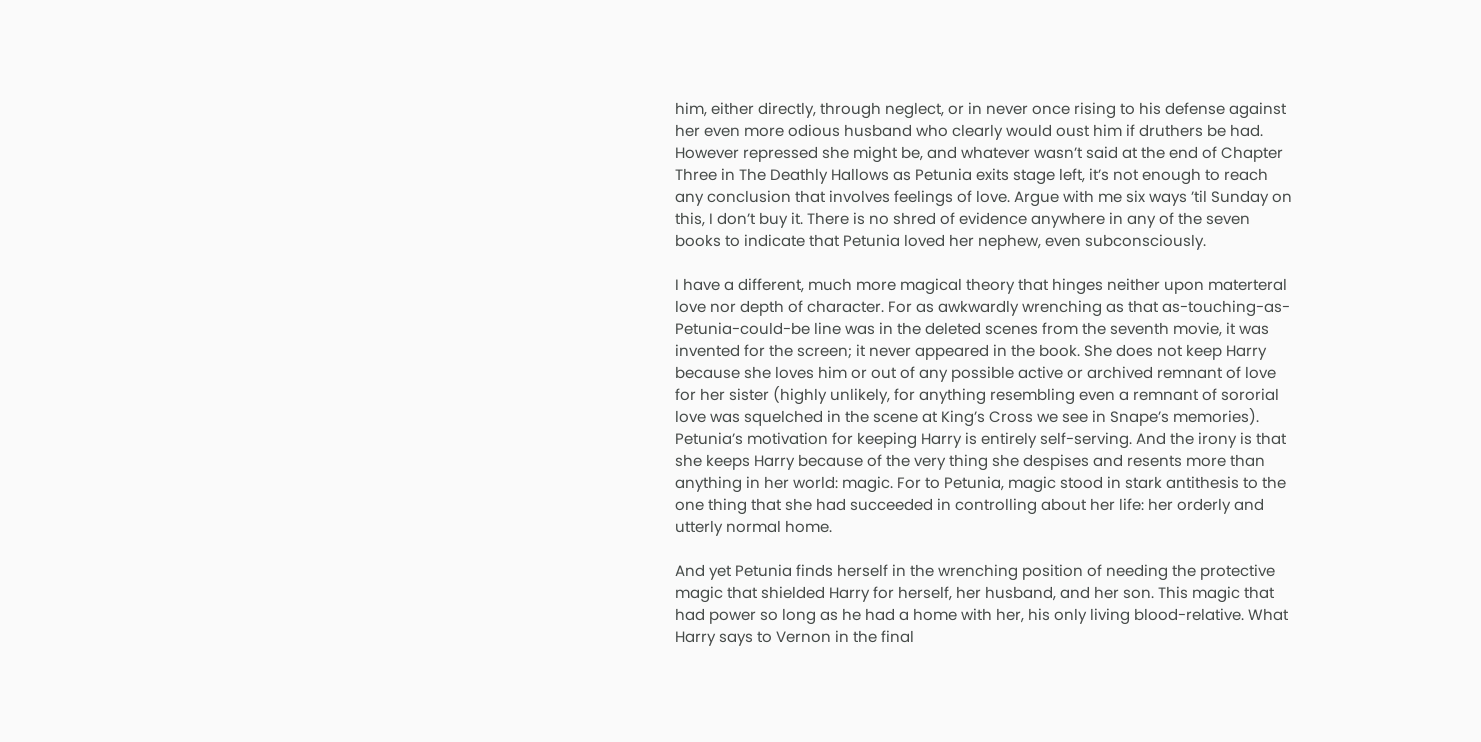him, either directly, through neglect, or in never once rising to his defense against her even more odious husband who clearly would oust him if druthers be had. However repressed she might be, and whatever wasn’t said at the end of Chapter Three in The Deathly Hallows as Petunia exits stage left, it’s not enough to reach any conclusion that involves feelings of love. Argue with me six ways ’til Sunday on this, I don’t buy it. There is no shred of evidence anywhere in any of the seven books to indicate that Petunia loved her nephew, even subconsciously.

I have a different, much more magical theory that hinges neither upon materteral love nor depth of character. For as awkwardly wrenching as that as-touching-as-Petunia-could-be line was in the deleted scenes from the seventh movie, it was invented for the screen; it never appeared in the book. She does not keep Harry because she loves him or out of any possible active or archived remnant of love for her sister (highly unlikely, for anything resembling even a remnant of sororial love was squelched in the scene at King’s Cross we see in Snape’s memories). Petunia’s motivation for keeping Harry is entirely self-serving. And the irony is that she keeps Harry because of the very thing she despises and resents more than anything in her world: magic. For to Petunia, magic stood in stark antithesis to the one thing that she had succeeded in controlling about her life: her orderly and utterly normal home.

And yet Petunia finds herself in the wrenching position of needing the protective magic that shielded Harry for herself, her husband, and her son. This magic that had power so long as he had a home with her, his only living blood-relative. What Harry says to Vernon in the final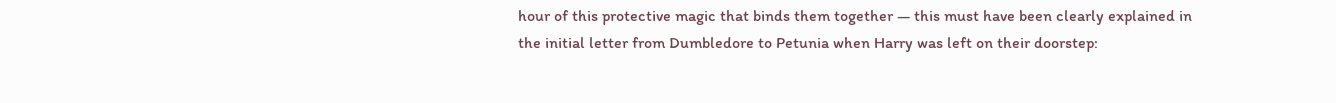hour of this protective magic that binds them together — this must have been clearly explained in the initial letter from Dumbledore to Petunia when Harry was left on their doorstep: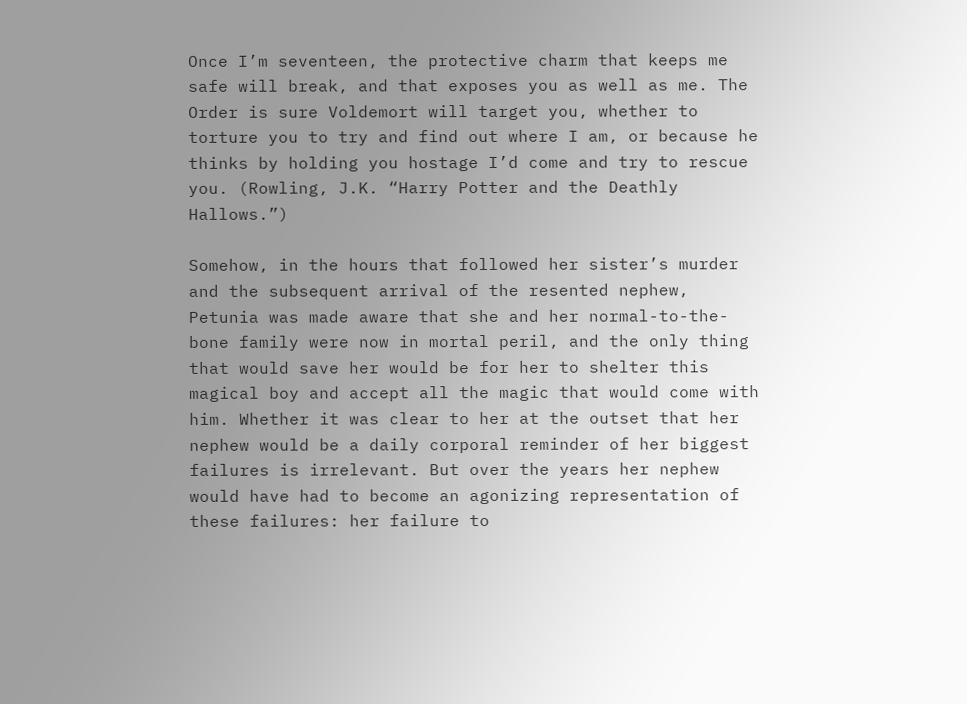Once I’m seventeen, the protective charm that keeps me safe will break, and that exposes you as well as me. The Order is sure Voldemort will target you, whether to torture you to try and find out where I am, or because he thinks by holding you hostage I’d come and try to rescue you. (Rowling, J.K. “Harry Potter and the Deathly Hallows.”)

Somehow, in the hours that followed her sister’s murder and the subsequent arrival of the resented nephew, Petunia was made aware that she and her normal-to-the-bone family were now in mortal peril, and the only thing that would save her would be for her to shelter this magical boy and accept all the magic that would come with him. Whether it was clear to her at the outset that her nephew would be a daily corporal reminder of her biggest failures is irrelevant. But over the years her nephew would have had to become an agonizing representation of these failures: her failure to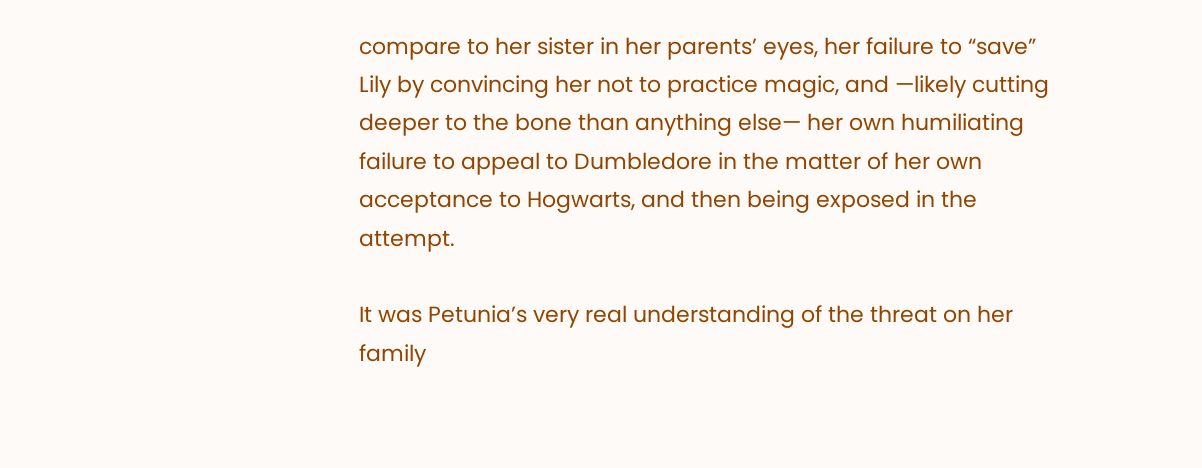compare to her sister in her parents’ eyes, her failure to “save” Lily by convincing her not to practice magic, and —likely cutting deeper to the bone than anything else— her own humiliating failure to appeal to Dumbledore in the matter of her own acceptance to Hogwarts, and then being exposed in the attempt.

It was Petunia’s very real understanding of the threat on her family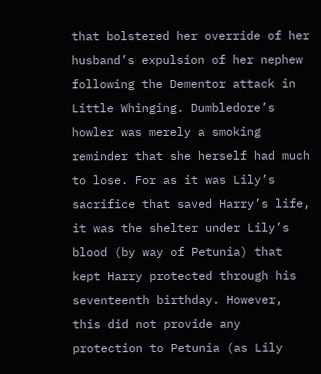that bolstered her override of her husband’s expulsion of her nephew following the Dementor attack in Little Whinging. Dumbledore’s howler was merely a smoking reminder that she herself had much to lose. For as it was Lily’s sacrifice that saved Harry’s life, it was the shelter under Lily’s blood (by way of Petunia) that kept Harry protected through his seventeenth birthday. However, this did not provide any protection to Petunia (as Lily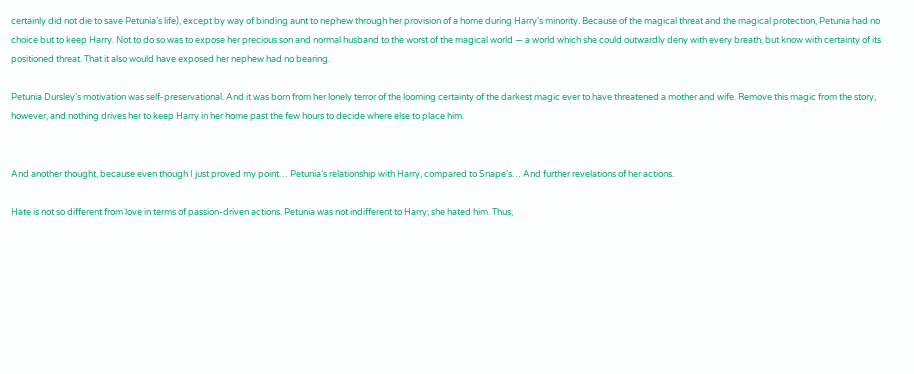certainly did not die to save Petunia’s life), except by way of binding aunt to nephew through her provision of a home during Harry’s minority. Because of the magical threat and the magical protection, Petunia had no choice but to keep Harry. Not to do so was to expose her precious son and normal husband to the worst of the magical world — a world which she could outwardly deny with every breath, but know with certainty of its positioned threat. That it also would have exposed her nephew had no bearing.

Petunia Dursley’s motivation was self-preservational. And it was born from her lonely terror of the looming certainty of the darkest magic ever to have threatened a mother and wife. Remove this magic from the story, however, and nothing drives her to keep Harry in her home past the few hours to decide where else to place him.


And another thought, because even though I just proved my point… Petunia’s relationship with Harry, compared to Snape’s… And further revelations of her actions.

Hate is not so different from love in terms of passion-driven actions. Petunia was not indifferent to Harry; she hated him. Thus,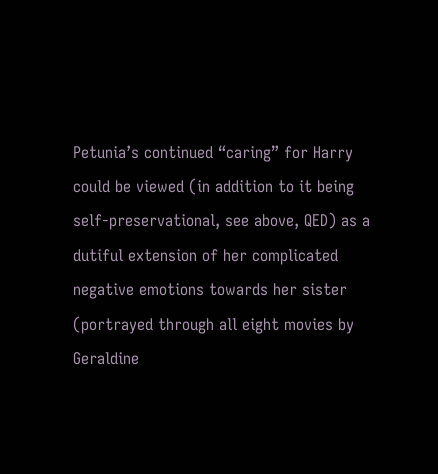Petunia’s continued “caring” for Harry could be viewed (in addition to it being self-preservational, see above, QED) as a dutiful extension of her complicated negative emotions towards her sister (portrayed through all eight movies by Geraldine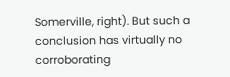Somerville, right). But such a conclusion has virtually no corroborating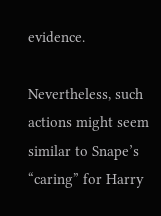evidence.

Nevertheless, such actions might seem similar to Snape’s “caring” for Harry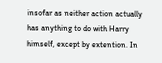insofar as neither action actually has anything to do with Harry himself, except by extention. In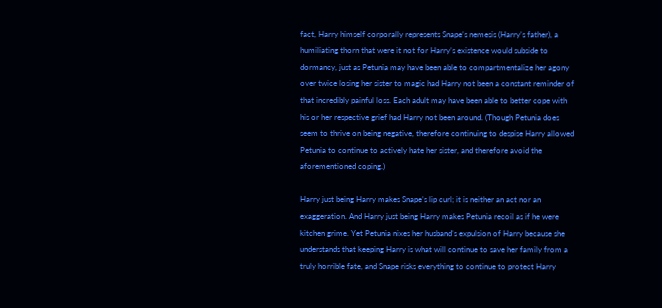fact, Harry himself corporally represents Snape’s nemesis (Harry’s father), a humiliating thorn that were it not for Harry’s existence would subside to dormancy, just as Petunia may have been able to compartmentalize her agony over twice losing her sister to magic had Harry not been a constant reminder of that incredibly painful loss. Each adult may have been able to better cope with his or her respective grief had Harry not been around. (Though Petunia does seem to thrive on being negative, therefore continuing to despise Harry allowed Petunia to continue to actively hate her sister, and therefore avoid the aforementioned coping.)

Harry just being Harry makes Snape’s lip curl; it is neither an act nor an exaggeration. And Harry just being Harry makes Petunia recoil as if he were kitchen grime. Yet Petunia nixes her husband’s expulsion of Harry because she understands that keeping Harry is what will continue to save her family from a truly horrible fate, and Snape risks everything to continue to protect Harry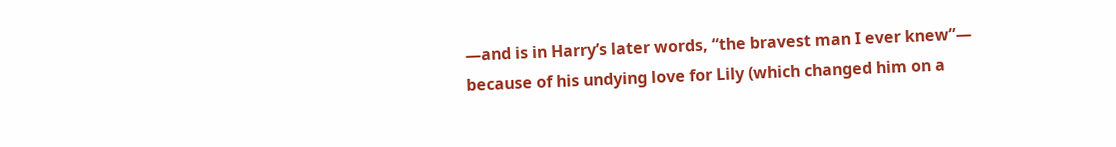—and is in Harry’s later words, “the bravest man I ever knew”— because of his undying love for Lily (which changed him on a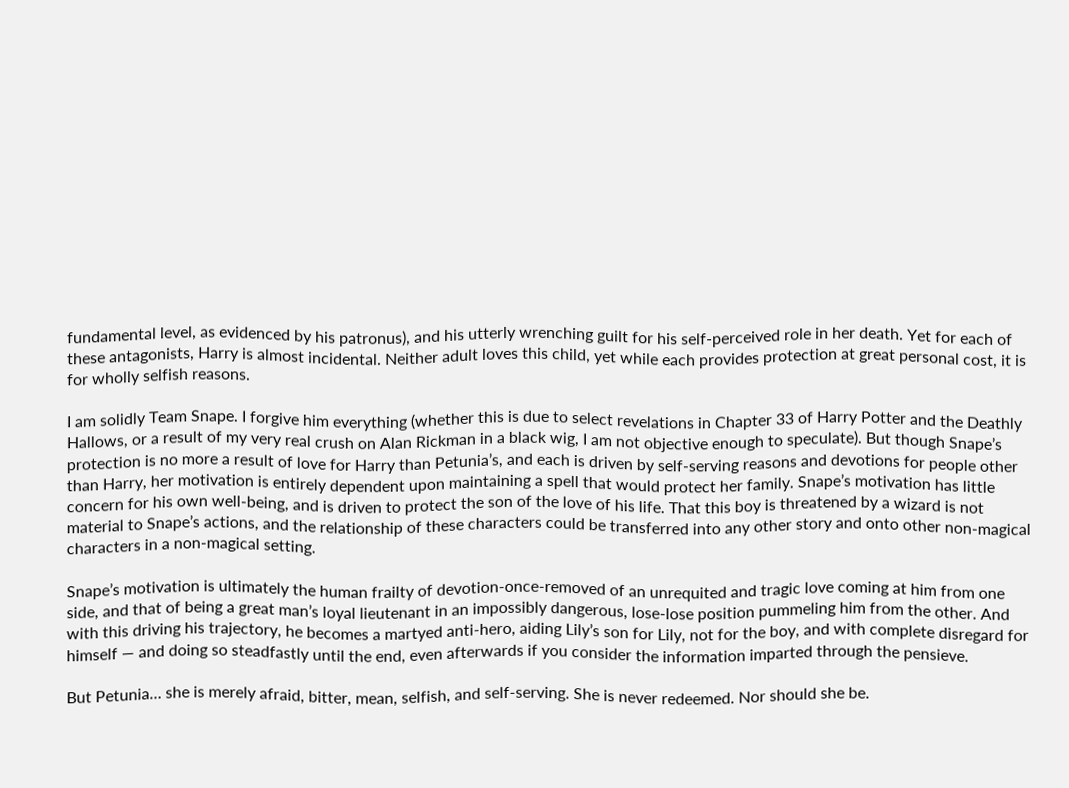fundamental level, as evidenced by his patronus), and his utterly wrenching guilt for his self-perceived role in her death. Yet for each of these antagonists, Harry is almost incidental. Neither adult loves this child, yet while each provides protection at great personal cost, it is for wholly selfish reasons.

I am solidly Team Snape. I forgive him everything (whether this is due to select revelations in Chapter 33 of Harry Potter and the Deathly Hallows, or a result of my very real crush on Alan Rickman in a black wig, I am not objective enough to speculate). But though Snape’s protection is no more a result of love for Harry than Petunia’s, and each is driven by self-serving reasons and devotions for people other than Harry, her motivation is entirely dependent upon maintaining a spell that would protect her family. Snape’s motivation has little concern for his own well-being, and is driven to protect the son of the love of his life. That this boy is threatened by a wizard is not material to Snape’s actions, and the relationship of these characters could be transferred into any other story and onto other non-magical characters in a non-magical setting.

Snape’s motivation is ultimately the human frailty of devotion-once-removed of an unrequited and tragic love coming at him from one side, and that of being a great man’s loyal lieutenant in an impossibly dangerous, lose-lose position pummeling him from the other. And with this driving his trajectory, he becomes a martyed anti-hero, aiding Lily’s son for Lily, not for the boy, and with complete disregard for himself — and doing so steadfastly until the end, even afterwards if you consider the information imparted through the pensieve.

But Petunia… she is merely afraid, bitter, mean, selfish, and self-serving. She is never redeemed. Nor should she be.